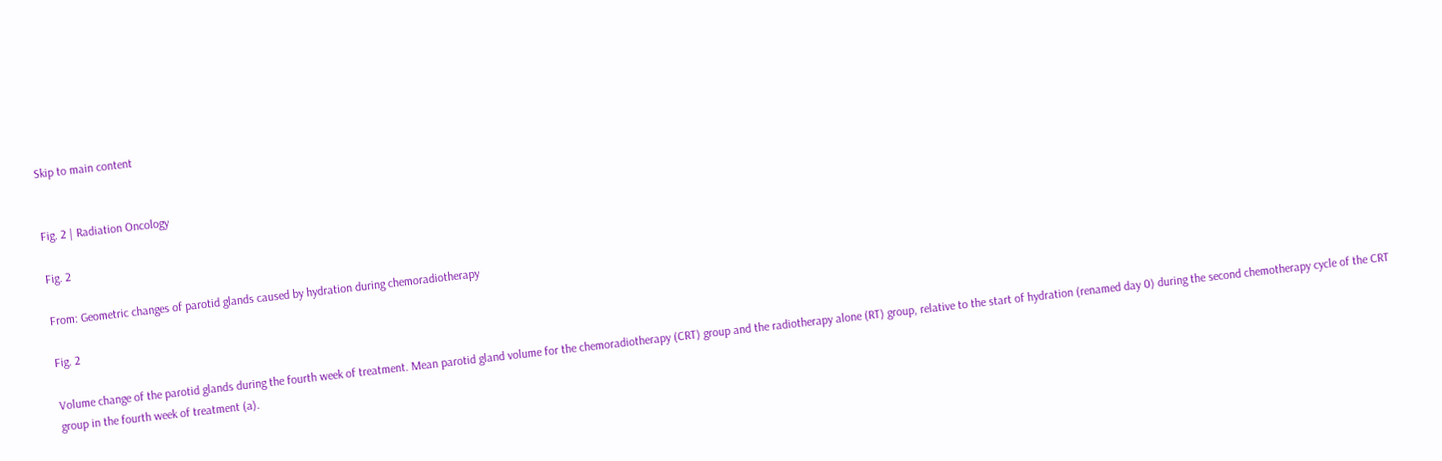Skip to main content


Fig. 2 | Radiation Oncology

Fig. 2

From: Geometric changes of parotid glands caused by hydration during chemoradiotherapy

Fig. 2

Volume change of the parotid glands during the fourth week of treatment. Mean parotid gland volume for the chemoradiotherapy (CRT) group and the radiotherapy alone (RT) group, relative to the start of hydration (renamed day 0) during the second chemotherapy cycle of the CRT group in the fourth week of treatment (a).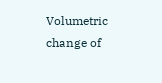Volumetric change of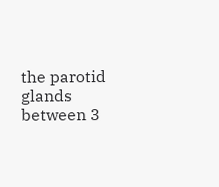the parotid glands between 3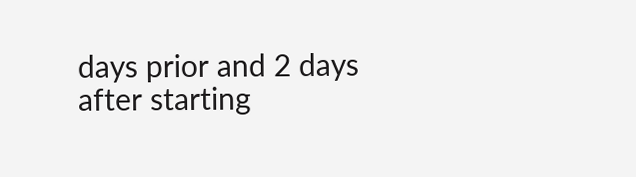days prior and 2 days after starting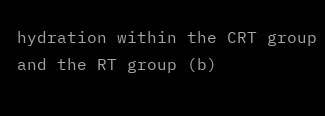hydration within the CRT group and the RT group (b)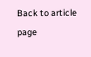Back to article page